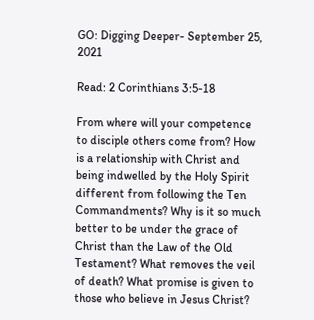GO: Digging Deeper- September 25, 2021

Read: 2 Corinthians 3:5-18

From where will your competence to disciple others come from? How is a relationship with Christ and being indwelled by the Holy Spirit different from following the Ten Commandments? Why is it so much better to be under the grace of Christ than the Law of the Old Testament? What removes the veil of death? What promise is given to those who believe in Jesus Christ?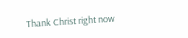Thank Christ right now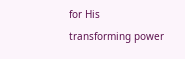for His transforming power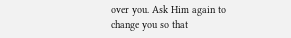over you. Ask Him again to change you so that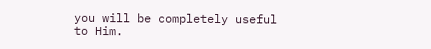you will be completely useful to Him.